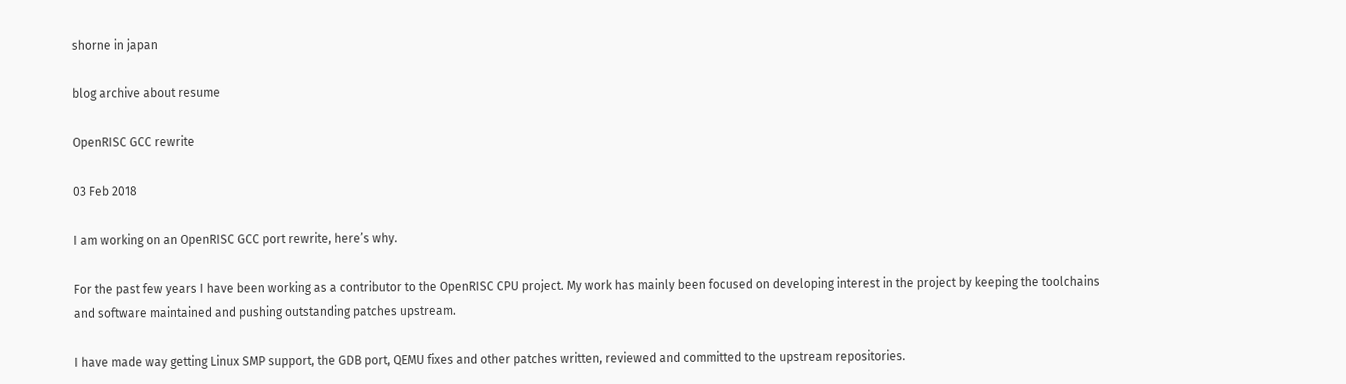shorne in japan

blog archive about resume

OpenRISC GCC rewrite

03 Feb 2018

I am working on an OpenRISC GCC port rewrite, here’s why.

For the past few years I have been working as a contributor to the OpenRISC CPU project. My work has mainly been focused on developing interest in the project by keeping the toolchains and software maintained and pushing outstanding patches upstream.

I have made way getting Linux SMP support, the GDB port, QEMU fixes and other patches written, reviewed and committed to the upstream repositories.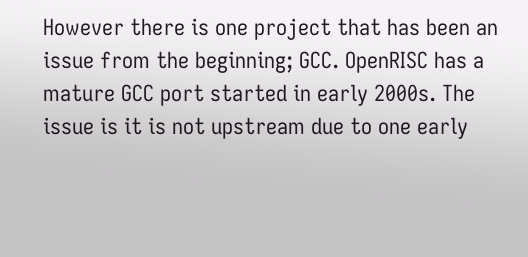However there is one project that has been an issue from the beginning; GCC. OpenRISC has a mature GCC port started in early 2000s. The issue is it is not upstream due to one early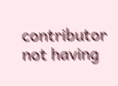contributor not having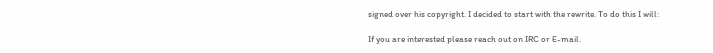signed over his copyright. I decided to start with the rewrite. To do this I will:

If you are interested please reach out on IRC or E-mail.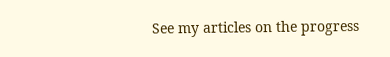See my articles on the progress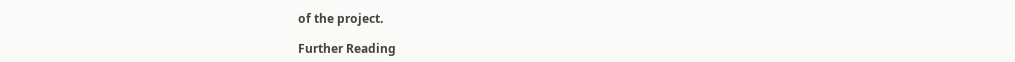of the project.

Further Reading